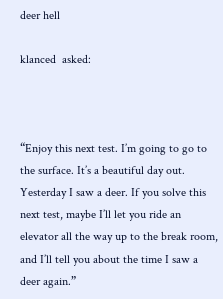deer hell

klanced  asked:



“Enjoy this next test. I’m going to go to the surface. It’s a beautiful day out. Yesterday I saw a deer. If you solve this next test, maybe I’ll let you ride an elevator all the way up to the break room, and I’ll tell you about the time I saw a deer again.”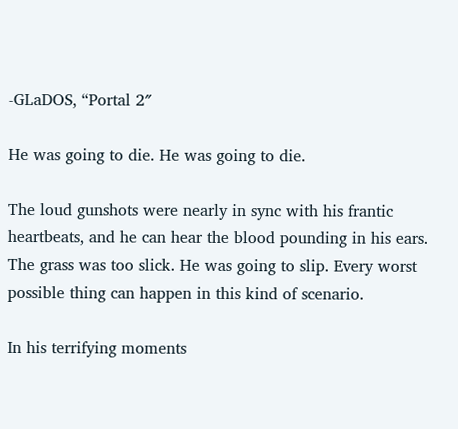-GLaDOS, “Portal 2″

He was going to die. He was going to die.

The loud gunshots were nearly in sync with his frantic heartbeats, and he can hear the blood pounding in his ears. The grass was too slick. He was going to slip. Every worst possible thing can happen in this kind of scenario.

In his terrifying moments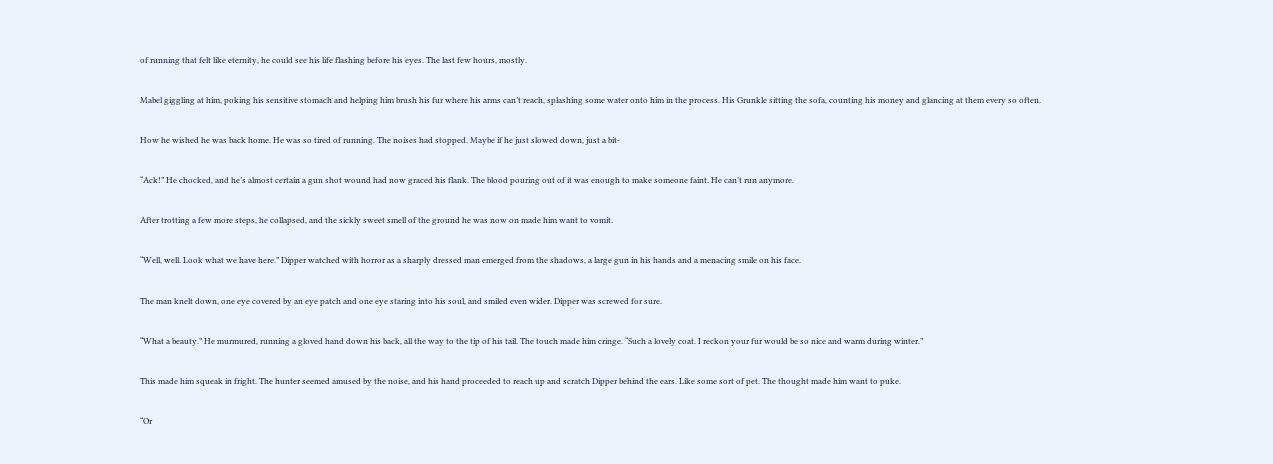of running that felt like eternity, he could see his life flashing before his eyes. The last few hours, mostly.

Mabel giggling at him, poking his sensitive stomach and helping him brush his fur where his arms can’t reach, splashing some water onto him in the process. His Grunkle sitting the sofa, counting his money and glancing at them every so often.

How he wished he was back home. He was so tired of running. The noises had stopped. Maybe if he just slowed down, just a bit-

“Ack!” He chocked, and he’s almost certain a gun shot wound had now graced his flank. The blood pouring out of it was enough to make someone faint. He can’t run anymore.

After trotting a few more steps, he collapsed, and the sickly sweet smell of the ground he was now on made him want to vomit.

“Well, well. Look what we have here.” Dipper watched with horror as a sharply dressed man emerged from the shadows, a large gun in his hands and a menacing smile on his face.

The man knelt down, one eye covered by an eye patch and one eye staring into his soul, and smiled even wider. Dipper was screwed for sure.

“What a beauty.” He murmured, running a gloved hand down his back, all the way to the tip of his tail. The touch made him cringe. “Such a lovely coat. I reckon your fur would be so nice and warm during winter.”

This made him squeak in fright. The hunter seemed amused by the noise, and his hand proceeded to reach up and scratch Dipper behind the ears. Like some sort of pet. The thought made him want to puke.

“Or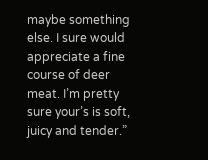maybe something else. I sure would appreciate a fine course of deer meat. I’m pretty sure your’s is soft, juicy and tender.”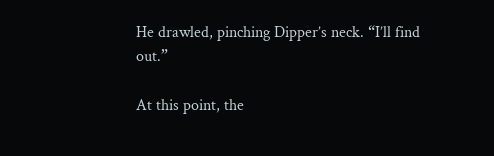He drawled, pinching Dipper’s neck. “I’ll find out.”

At this point, the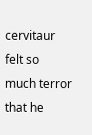cervitaur felt so much terror that he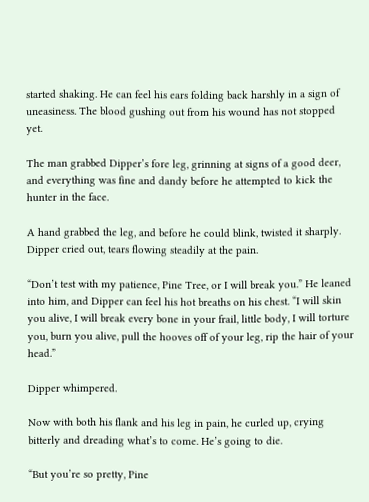started shaking. He can feel his ears folding back harshly in a sign of uneasiness. The blood gushing out from his wound has not stopped yet.

The man grabbed Dipper’s fore leg, grinning at signs of a good deer, and everything was fine and dandy before he attempted to kick the hunter in the face.

A hand grabbed the leg, and before he could blink, twisted it sharply. Dipper cried out, tears flowing steadily at the pain.

“Don’t test with my patience, Pine Tree, or I will break you.” He leaned into him, and Dipper can feel his hot breaths on his chest. “I will skin you alive, I will break every bone in your frail, little body, I will torture you, burn you alive, pull the hooves off of your leg, rip the hair of your head.”

Dipper whimpered.

Now with both his flank and his leg in pain, he curled up, crying bitterly and dreading what’s to come. He’s going to die.

“But you’re so pretty, Pine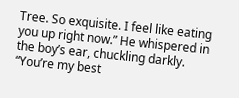Tree. So exquisite. I feel like eating you up right now.” He whispered in the boy’s ear, chuckling darkly. “You’re my best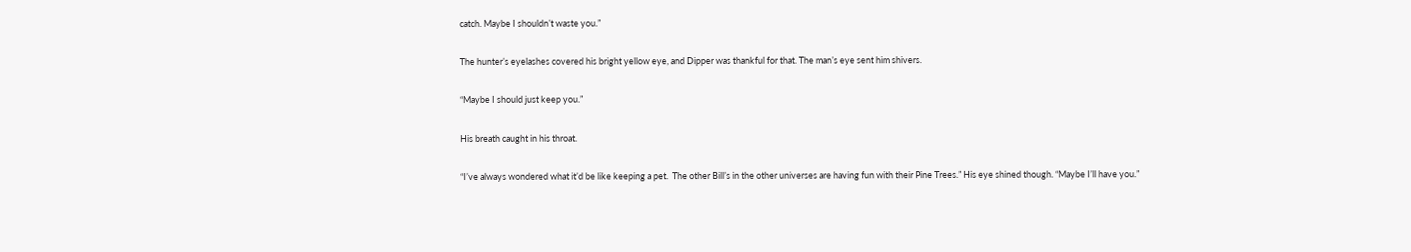catch. Maybe I shouldn’t waste you.”

The hunter’s eyelashes covered his bright yellow eye, and Dipper was thankful for that. The man’s eye sent him shivers.

“Maybe I should just keep you.”

His breath caught in his throat.

“I’ve always wondered what it’d be like keeping a pet.  The other Bill’s in the other universes are having fun with their Pine Trees.” His eye shined though. “Maybe I’ll have you.”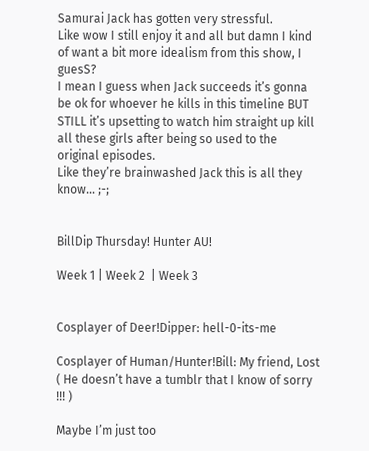Samurai Jack has gotten very stressful.
Like wow I still enjoy it and all but damn I kind of want a bit more idealism from this show, I guesS?
I mean I guess when Jack succeeds it’s gonna be ok for whoever he kills in this timeline BUT STILL it’s upsetting to watch him straight up kill all these girls after being so used to the original episodes.
Like they’re brainwashed Jack this is all they know… ;-;


BillDip Thursday! Hunter AU!

Week 1 | Week 2  | Week 3


Cosplayer of Deer!Dipper: hell-0-its-me

Cosplayer of Human/Hunter!Bill: My friend, Lost ( He doesn’t have a tumblr that I know of sorry !!! )

Maybe I’m just too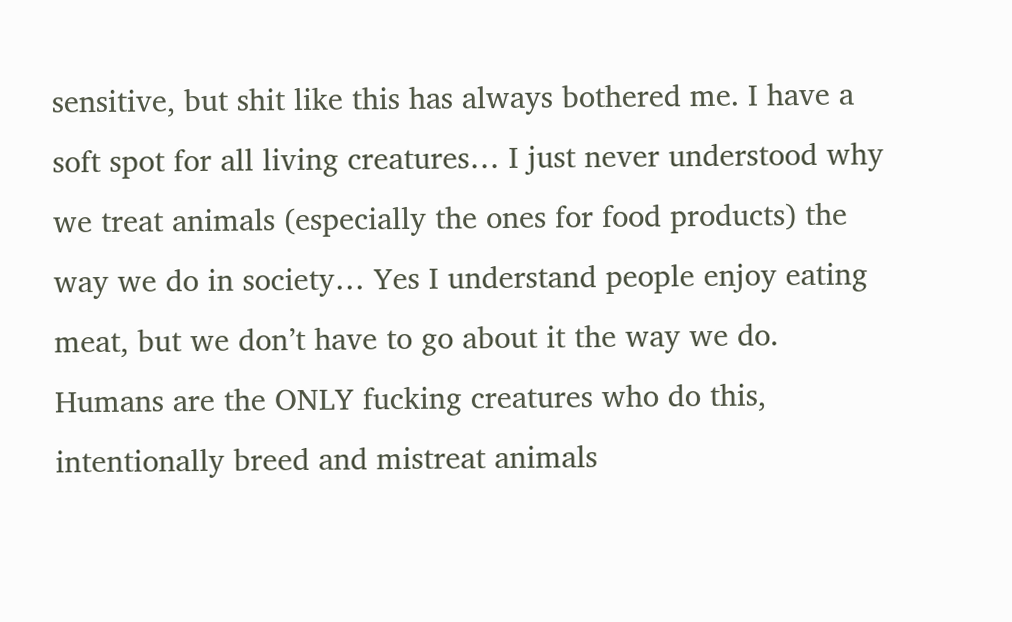sensitive, but shit like this has always bothered me. I have a soft spot for all living creatures… I just never understood why we treat animals (especially the ones for food products) the way we do in society… Yes I understand people enjoy eating meat, but we don’t have to go about it the way we do. Humans are the ONLY fucking creatures who do this, intentionally breed and mistreat animals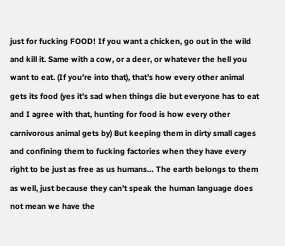just for fucking FOOD! If you want a chicken, go out in the wild and kill it. Same with a cow, or a deer, or whatever the hell you want to eat. (If you’re into that), that’s how every other animal gets its food (yes it’s sad when things die but everyone has to eat and I agree with that, hunting for food is how every other carnivorous animal gets by) But keeping them in dirty small cages and confining them to fucking factories when they have every right to be just as free as us humans… The earth belongs to them as well, just because they can’t speak the human language does not mean we have the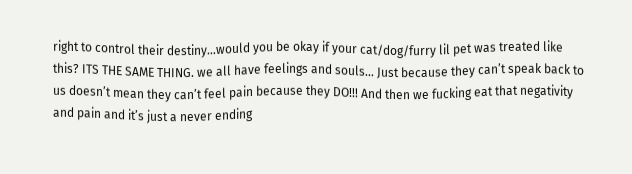right to control their destiny…would you be okay if your cat/dog/furry lil pet was treated like this? ITS THE SAME THING. we all have feelings and souls… Just because they can’t speak back to us doesn’t mean they can’t feel pain because they DO!!! And then we fucking eat that negativity and pain and it’s just a never ending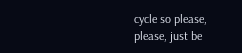cycle so please, please, just be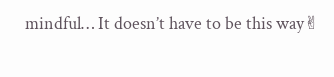mindful… It doesn’t have to be this way✌